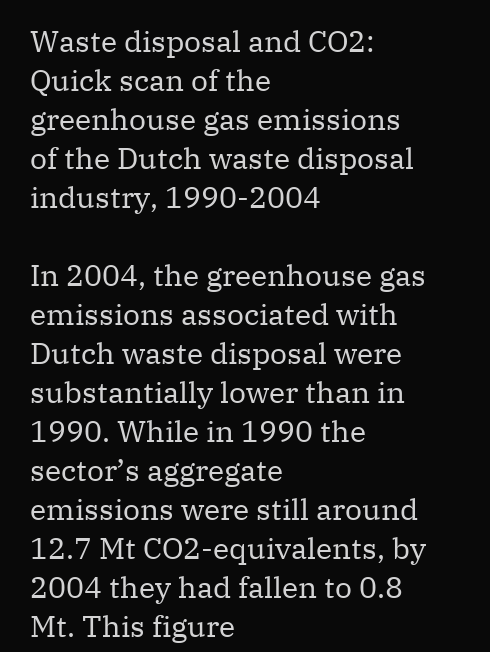Waste disposal and CO2: Quick scan of the greenhouse gas emissions of the Dutch waste disposal industry, 1990-2004

In 2004, the greenhouse gas emissions associated with Dutch waste disposal were substantially lower than in 1990. While in 1990 the sector’s aggregate emissions were still around 12.7 Mt CO2-equivalents, by 2004 they had fallen to 0.8 Mt. This figure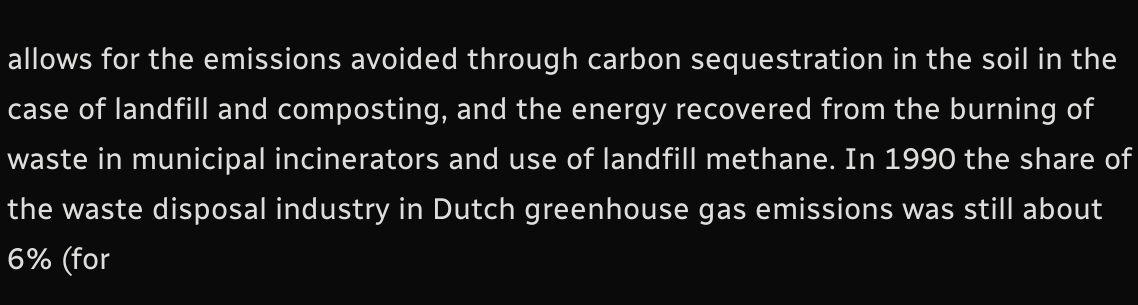allows for the emissions avoided through carbon sequestration in the soil in the case of landfill and composting, and the energy recovered from the burning of waste in municipal incinerators and use of landfill methane. In 1990 the share of the waste disposal industry in Dutch greenhouse gas emissions was still about 6% (for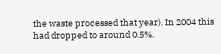the waste processed that year). In 2004 this had dropped to around 0.5%.